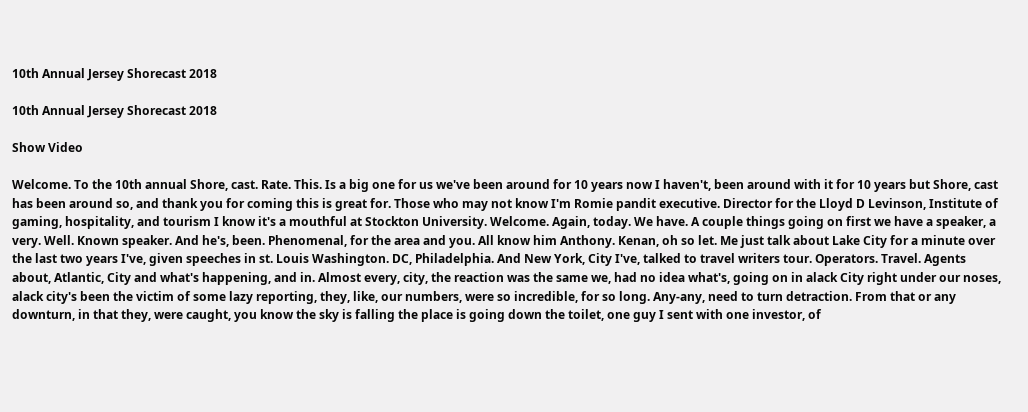10th Annual Jersey Shorecast 2018

10th Annual Jersey Shorecast 2018

Show Video

Welcome. To the 10th annual Shore, cast. Rate. This. Is a big one for us we've been around for 10 years now I haven't, been around with it for 10 years but Shore, cast has been around so, and thank you for coming this is great for. Those who may not know I'm Romie pandit executive. Director for the Lloyd D Levinson, Institute of gaming, hospitality, and tourism I know it's a mouthful at Stockton University. Welcome. Again, today. We have. A couple things going on first we have a speaker, a very. Well. Known speaker. And he's, been. Phenomenal, for the area and you. All know him Anthony. Kenan, oh so let. Me just talk about Lake City for a minute over the last two years I've, given speeches in st. Louis Washington. DC, Philadelphia. And New York, City I've, talked to travel writers tour. Operators. Travel. Agents about, Atlantic, City and what's happening, and in. Almost every, city, the reaction was the same we, had no idea what's, going on in alack City right under our noses, alack city's been the victim of some lazy reporting, they, like, our numbers, were so incredible, for so long. Any-any, need to turn detraction. From that or any downturn, in that they, were caught, you know the sky is falling the place is going down the toilet, one guy I sent with one investor, of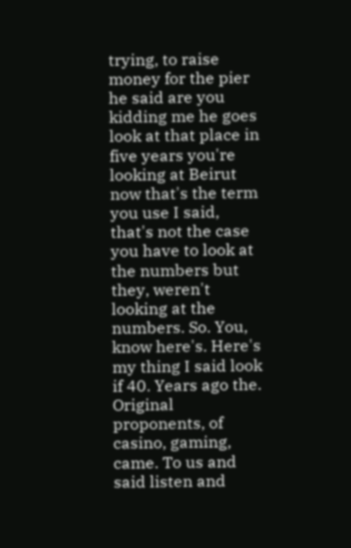trying, to raise money for the pier he said are you kidding me he goes look at that place in five years you're looking at Beirut now that's the term you use I said, that's not the case you have to look at the numbers but they, weren't looking at the numbers. So. You, know here's. Here's my thing I said look if 40. Years ago the. Original proponents, of casino, gaming, came. To us and said listen and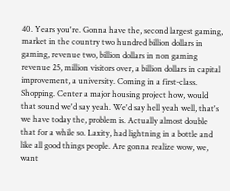40. Years you're. Gonna have the, second largest gaming, market in the country two hundred billion dollars in gaming, revenue two, billion dollars in non gaming revenue 25, million visitors over, a billion dollars in capital improvement, a university. Coming in a first-class. Shopping. Center a major housing project how, would that sound we'd say yeah. We'd say hell yeah well, that's we have today the, problem is. Actually almost double that for a while so. Laxity, had lightning in a bottle and like all good things people. Are gonna realize wow, we, want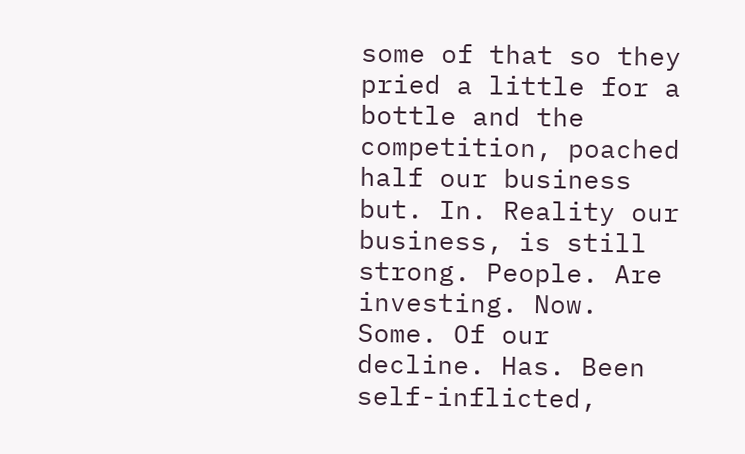some of that so they pried a little for a bottle and the competition, poached half our business but. In. Reality our business, is still strong. People. Are investing. Now. Some. Of our decline. Has. Been self-inflicted,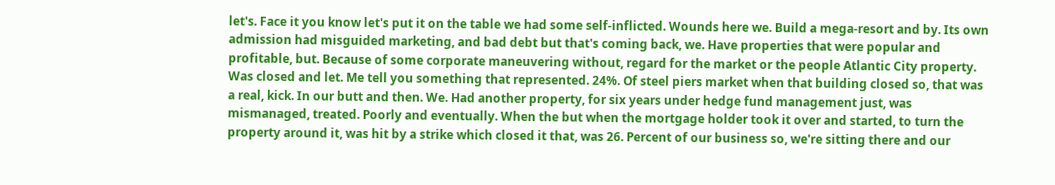let's. Face it you know let's put it on the table we had some self-inflicted. Wounds here we. Build a mega-resort and by. Its own admission had misguided marketing, and bad debt but that's coming back, we. Have properties that were popular and profitable, but. Because of some corporate maneuvering without, regard for the market or the people Atlantic City property. Was closed and let. Me tell you something that represented. 24%. Of steel piers market when that building closed so, that was a real, kick. In our butt and then. We. Had another property, for six years under hedge fund management just, was mismanaged, treated. Poorly and eventually. When the but when the mortgage holder took it over and started, to turn the property around it, was hit by a strike which closed it that, was 26. Percent of our business so, we're sitting there and our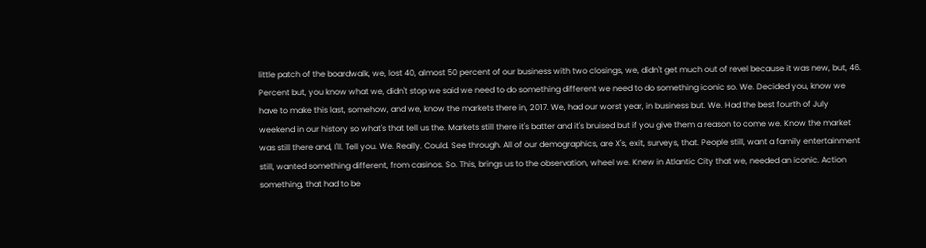little patch of the boardwalk, we, lost 40, almost 50 percent of our business with two closings, we, didn't get much out of revel because it was new, but, 46. Percent but, you know what we, didn't stop we said we need to do something different we need to do something iconic so. We. Decided you, know we have to make this last, somehow, and we, know the markets there in, 2017. We, had our worst year, in business but. We. Had the best fourth of July weekend in our history so what's that tell us the. Markets still there it's batter and it's bruised but if you give them a reason to come we. Know the market was still there and, I'll. Tell you. We. Really. Could. See through. All of our demographics, are X's, exit, surveys, that. People still, want a family entertainment still, wanted something different, from casinos. So. This, brings us to the observation, wheel we. Knew in Atlantic City that we, needed an iconic. Action something, that had to be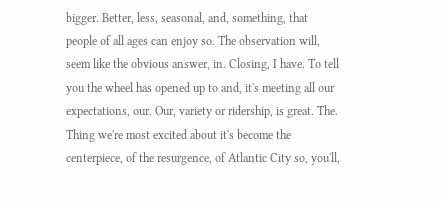bigger. Better, less, seasonal, and, something, that people of all ages can enjoy so. The observation will, seem like the obvious answer, in. Closing, I have. To tell you the wheel has opened up to and, it's meeting all our expectations, our. Our, variety or ridership, is great. The. Thing we're most excited about it's become the centerpiece, of the resurgence, of Atlantic City so, you'll,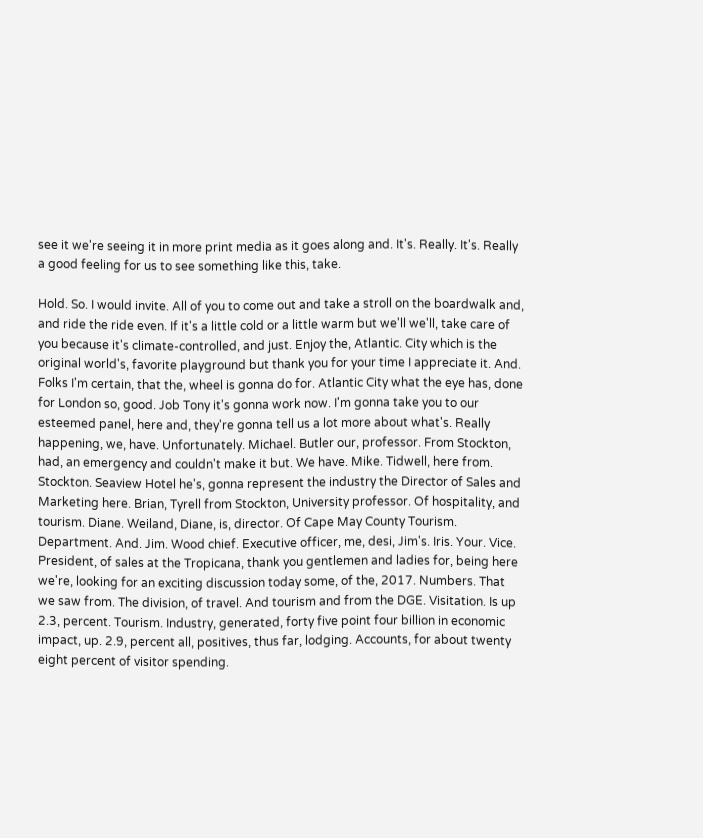see it we're seeing it in more print media as it goes along and. It's. Really. It's. Really a good feeling for us to see something like this, take.

Hold. So. I would invite. All of you to come out and take a stroll on the boardwalk and, and ride the ride even. If it's a little cold or a little warm but we'll we'll, take care of you because it's climate-controlled, and just. Enjoy the, Atlantic. City which is the original world's, favorite playground but thank you for your time I appreciate it. And. Folks I'm certain, that the, wheel is gonna do for. Atlantic City what the eye has, done for London so, good. Job Tony it's gonna work now. I'm gonna take you to our esteemed panel, here and, they're gonna tell us a lot more about what's. Really happening, we, have. Unfortunately. Michael. Butler our, professor. From Stockton, had, an emergency and couldn't make it but. We have. Mike. Tidwell, here from. Stockton. Seaview Hotel he's, gonna represent the industry the Director of Sales and Marketing here. Brian, Tyrell from Stockton, University professor. Of hospitality, and tourism. Diane. Weiland, Diane, is, director. Of Cape May County Tourism. Department. And. Jim. Wood chief. Executive officer, me, desi, Jim's. Iris. Your. Vice. President, of sales at the Tropicana, thank you gentlemen and ladies for, being here we're, looking for an exciting discussion today some, of the, 2017. Numbers. That we saw from. The division, of travel. And tourism and from the DGE. Visitation. Is up 2.3, percent. Tourism. Industry, generated, forty five point four billion in economic impact, up. 2.9, percent all, positives, thus far, lodging. Accounts, for about twenty eight percent of visitor spending.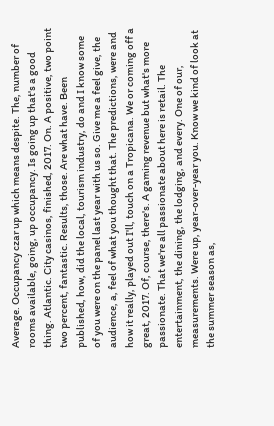Average. Occupancy czar up which means despite. The, number of rooms available, going, up occupancy. Is going up that's a good thing. Atlantic. City casinos, finished, 2017. On. A positive, two point two percent, fantastic. Results, those. Are what have. Been published, how, did the local, tourism industry, do and I know some of you were on the panel last year with us so. Give me a feel give, the audience, a, feel of what you thought that. The predictions, were and how it really, played out I'll, touch on a Tropicana. We or coming off a great, 2017. Of, course, there's. A gaming revenue but what's more passionate. That we're all passionate about here is retail. The entertainment, the dining, the lodging, and every. One of our, measurements. Were up, year-over-year you. Know we kind of look at the summer season as,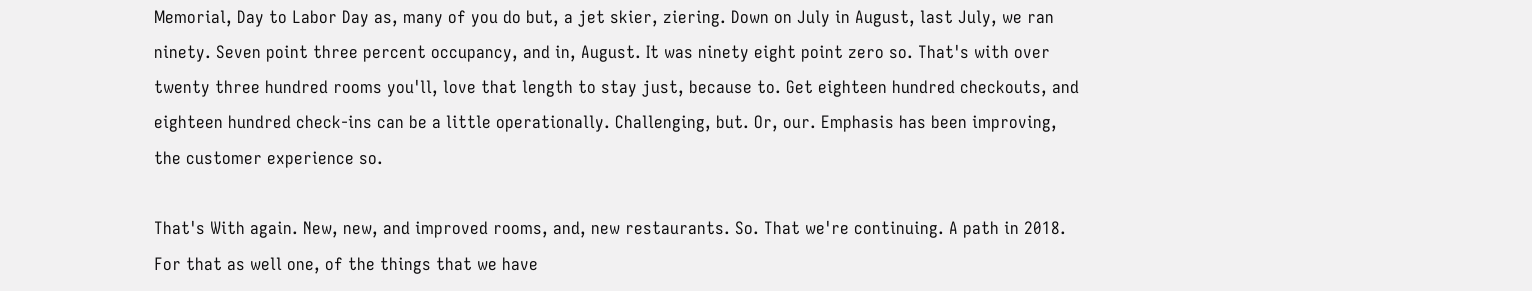Memorial, Day to Labor Day as, many of you do but, a jet skier, ziering. Down on July in August, last July, we ran ninety. Seven point three percent occupancy, and in, August. It was ninety eight point zero so. That's with over twenty three hundred rooms you'll, love that length to stay just, because to. Get eighteen hundred checkouts, and eighteen hundred check-ins can be a little operationally. Challenging, but. Or, our. Emphasis has been improving, the customer experience so.

That's With again. New, new, and improved rooms, and, new restaurants. So. That we're continuing. A path in 2018. For that as well one, of the things that we have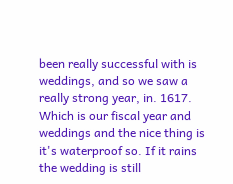been really successful with is weddings, and so we saw a really strong year, in. 1617. Which is our fiscal year and weddings and the nice thing is it's waterproof so. If it rains the wedding is still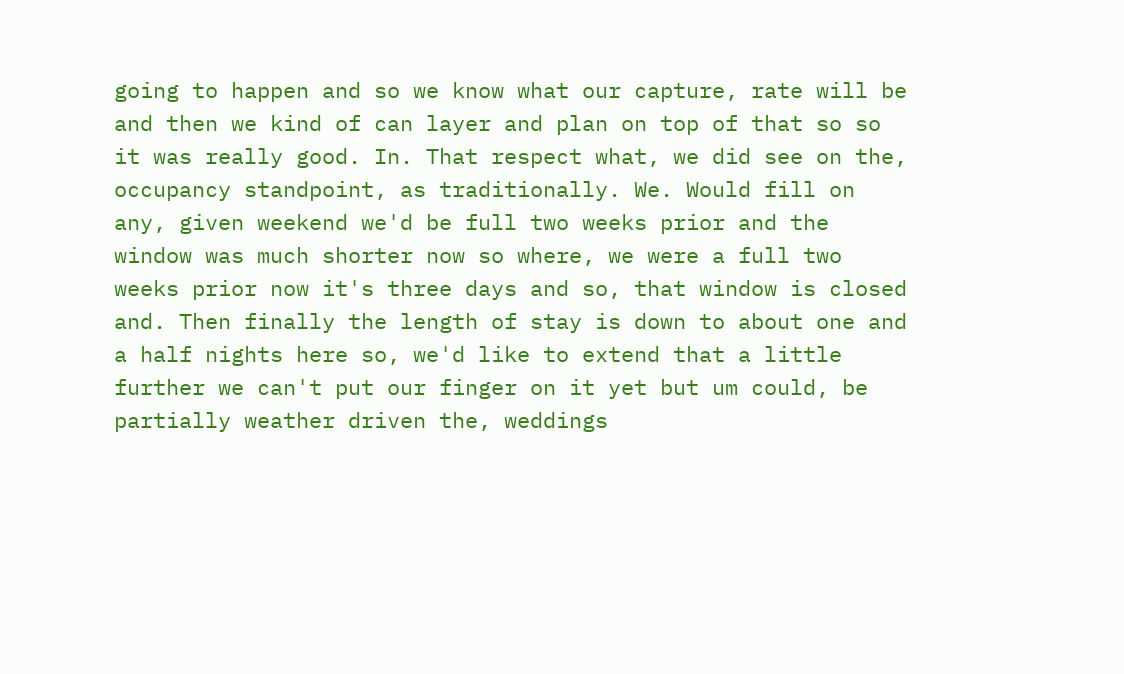going to happen and so we know what our capture, rate will be and then we kind of can layer and plan on top of that so so it was really good. In. That respect what, we did see on the, occupancy standpoint, as traditionally. We. Would fill on any, given weekend we'd be full two weeks prior and the window was much shorter now so where, we were a full two weeks prior now it's three days and so, that window is closed and. Then finally the length of stay is down to about one and a half nights here so, we'd like to extend that a little further we can't put our finger on it yet but um could, be partially weather driven the, weddings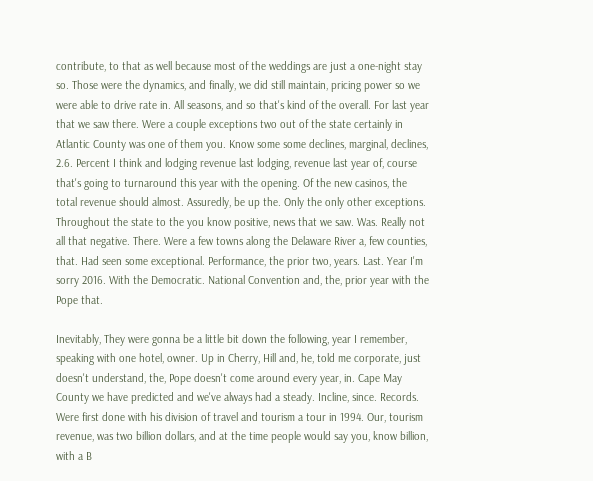contribute, to that as well because most of the weddings are just a one-night stay so. Those were the dynamics, and finally, we did still maintain, pricing power so we were able to drive rate in. All seasons, and so that's kind of the overall. For last year that we saw there. Were a couple exceptions two out of the state certainly in Atlantic County was one of them you. Know some some declines, marginal, declines, 2.6. Percent I think and lodging revenue last lodging, revenue last year of, course that's going to turnaround this year with the opening. Of the new casinos, the total revenue should almost. Assuredly, be up the. Only the only other exceptions. Throughout the state to the you know positive, news that we saw. Was. Really not all that negative. There. Were a few towns along the Delaware River a, few counties, that. Had seen some exceptional. Performance, the prior two, years. Last. Year I'm sorry 2016. With the Democratic. National Convention and, the, prior year with the Pope that.

Inevitably, They were gonna be a little bit down the following, year I remember, speaking with one hotel, owner. Up in Cherry, Hill and, he, told me corporate, just doesn't understand, the, Pope doesn't come around every year, in. Cape May County we have predicted and we've always had a steady. Incline, since. Records. Were first done with his division of travel and tourism a tour in 1994. Our, tourism revenue, was two billion dollars, and at the time people would say you, know billion, with a B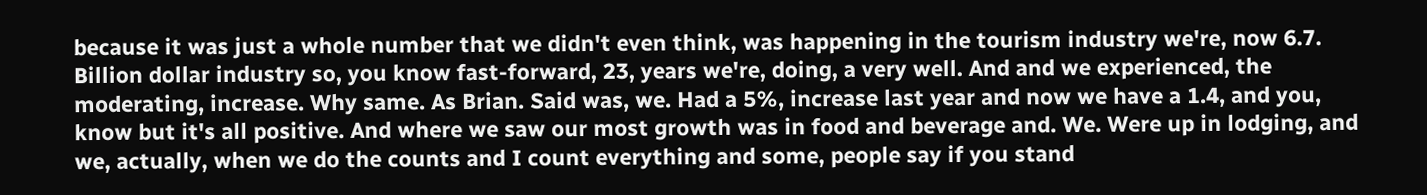because it was just a whole number that we didn't even think, was happening in the tourism industry we're, now 6.7. Billion dollar industry so, you know fast-forward, 23, years we're, doing, a very well. And and we experienced, the moderating, increase. Why same. As Brian. Said was, we. Had a 5%, increase last year and now we have a 1.4, and you, know but it's all positive. And where we saw our most growth was in food and beverage and. We. Were up in lodging, and we, actually, when we do the counts and I count everything and some, people say if you stand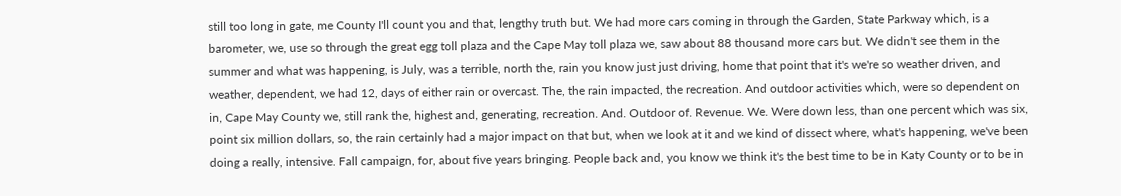still too long in gate, me County I'll count you and that, lengthy truth but. We had more cars coming in through the Garden, State Parkway which, is a barometer, we, use so through the great egg toll plaza and the Cape May toll plaza we, saw about 88 thousand more cars but. We didn't see them in the summer and what was happening, is July, was a terrible, north the, rain you know just just driving, home that point that it's we're so weather driven, and weather, dependent, we had 12, days of either rain or overcast. The, the rain impacted, the recreation. And outdoor activities which, were so dependent on in, Cape May County we, still rank the, highest and, generating, recreation. And. Outdoor of. Revenue. We. Were down less, than one percent which was six, point six million dollars, so, the rain certainly had a major impact on that but, when we look at it and we kind of dissect where, what's happening, we've been doing a really, intensive. Fall campaign, for, about five years bringing. People back and, you know we think it's the best time to be in Katy County or to be in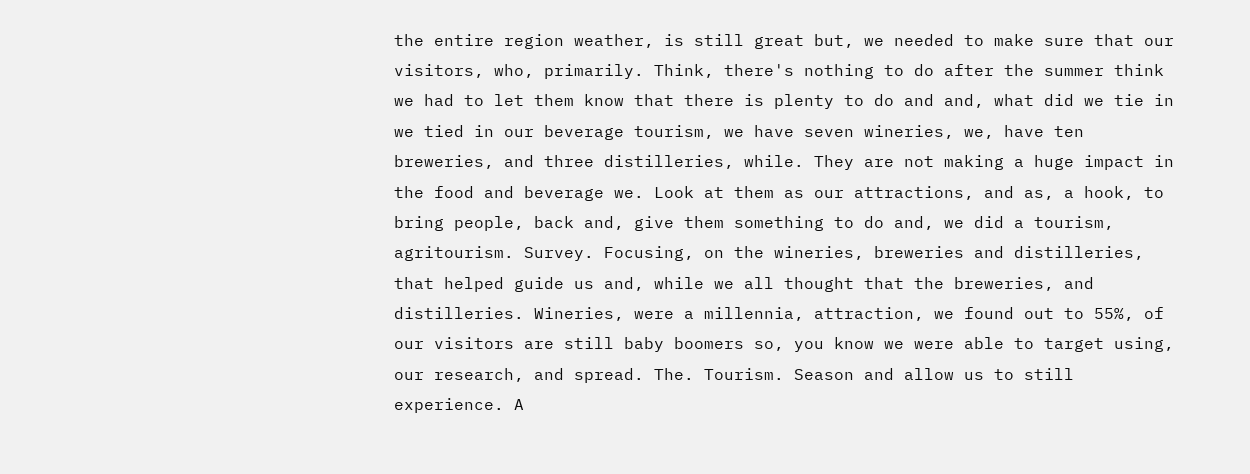the entire region weather, is still great but, we needed to make sure that our visitors, who, primarily. Think, there's nothing to do after the summer think we had to let them know that there is plenty to do and and, what did we tie in we tied in our beverage tourism, we have seven wineries, we, have ten breweries, and three distilleries, while. They are not making a huge impact in the food and beverage we. Look at them as our attractions, and as, a hook, to bring people, back and, give them something to do and, we did a tourism, agritourism. Survey. Focusing, on the wineries, breweries and distilleries, that helped guide us and, while we all thought that the breweries, and distilleries. Wineries, were a millennia, attraction, we found out to 55%, of our visitors are still baby boomers so, you know we were able to target using, our research, and spread. The. Tourism. Season and allow us to still experience. A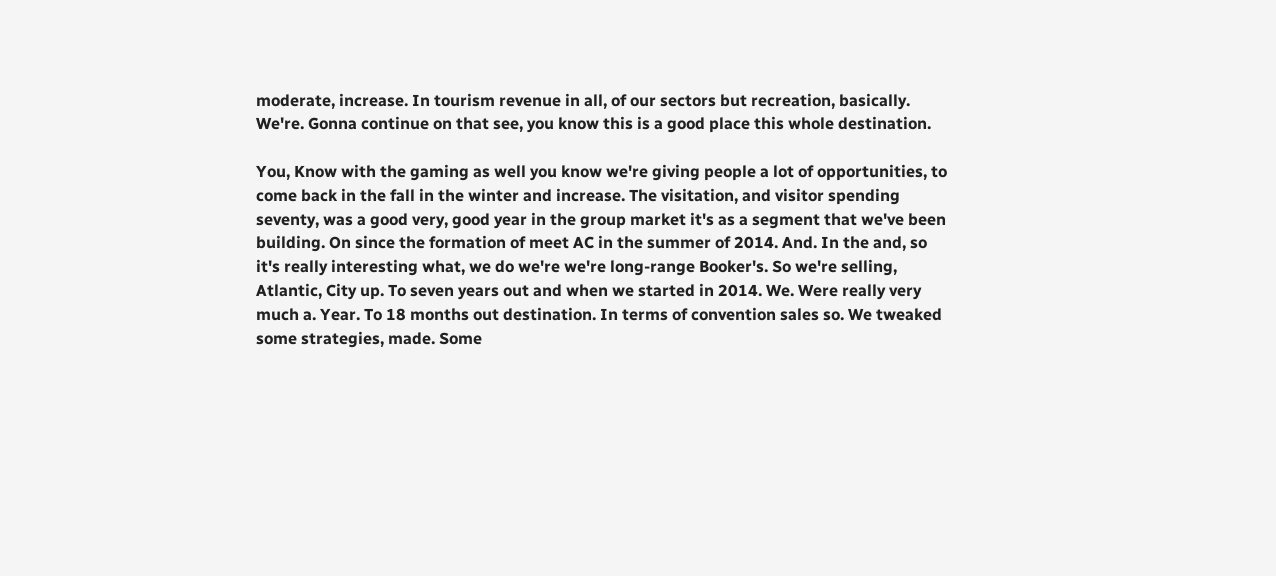moderate, increase. In tourism revenue in all, of our sectors but recreation, basically. We're. Gonna continue on that see, you know this is a good place this whole destination.

You, Know with the gaming as well you know we're giving people a lot of opportunities, to come back in the fall in the winter and increase. The visitation, and visitor spending seventy, was a good very, good year in the group market it's as a segment that we've been building. On since the formation of meet AC in the summer of 2014. And. In the and, so it's really interesting what, we do we're we're long-range Booker's. So we're selling, Atlantic, City up. To seven years out and when we started in 2014. We. Were really very much a. Year. To 18 months out destination. In terms of convention sales so. We tweaked some strategies, made. Some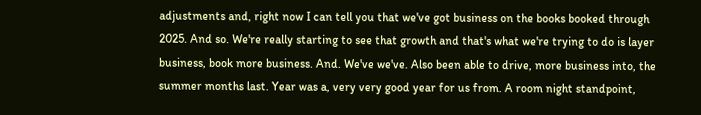adjustments and, right now I can tell you that we've got business on the books booked through 2025. And so. We're really starting to see that growth and that's what we're trying to do is layer business, book more business. And. We've we've. Also been able to drive, more business into, the summer months last. Year was a, very very good year for us from. A room night standpoint,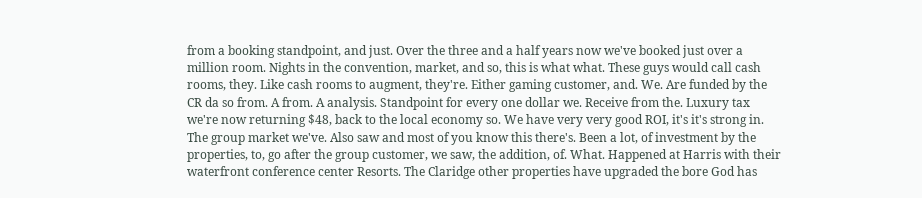from a booking standpoint, and just. Over the three and a half years now we've booked just over a million room. Nights in the convention, market, and so, this is what what. These guys would call cash rooms, they. Like cash rooms to augment, they're. Either gaming customer, and. We. Are funded by the CR da so from. A from. A analysis. Standpoint for every one dollar we. Receive from the. Luxury tax we're now returning $48, back to the local economy so. We have very very good ROI, it's it's strong in. The group market we've. Also saw and most of you know this there's. Been a lot, of investment by the properties, to, go after the group customer, we saw, the addition, of. What. Happened at Harris with their waterfront conference center Resorts. The Claridge other properties have upgraded the bore God has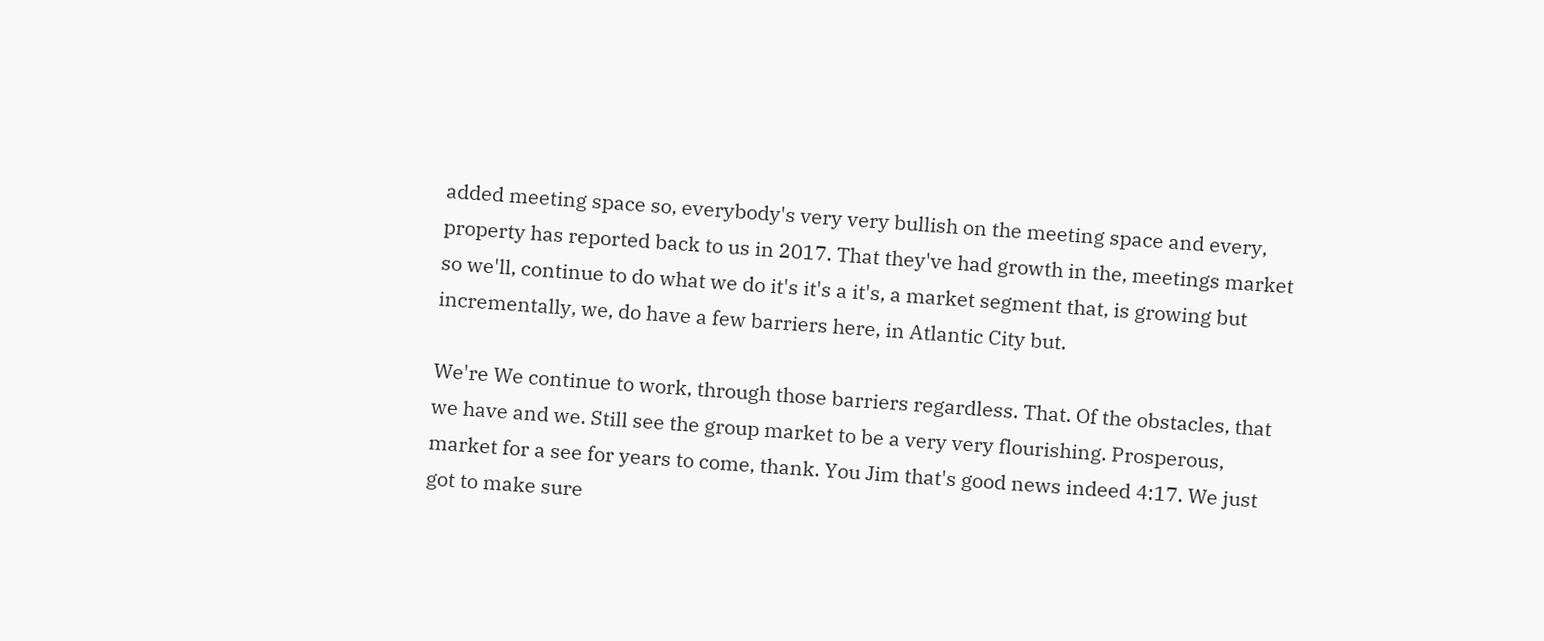added meeting space so, everybody's very very bullish on the meeting space and every, property has reported back to us in 2017. That they've had growth in the, meetings market so we'll, continue to do what we do it's it's a it's, a market segment that, is growing but incrementally, we, do have a few barriers here, in Atlantic City but.

We're We continue to work, through those barriers regardless. That. Of the obstacles, that we have and we. Still see the group market to be a very very flourishing. Prosperous, market for a see for years to come, thank. You Jim that's good news indeed 4:17. We just got to make sure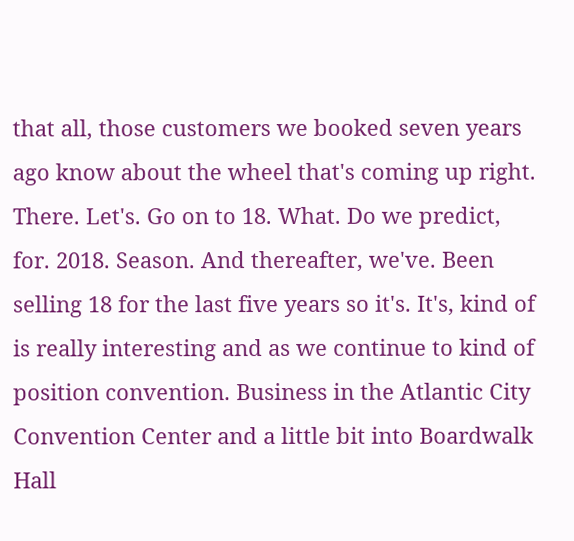that all, those customers we booked seven years ago know about the wheel that's coming up right. There. Let's. Go on to 18. What. Do we predict, for. 2018. Season. And thereafter, we've. Been selling 18 for the last five years so it's. It's, kind of is really interesting and as we continue to kind of position convention. Business in the Atlantic City Convention Center and a little bit into Boardwalk Hall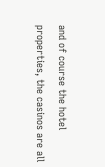and of course the hotel properties, the casinos are all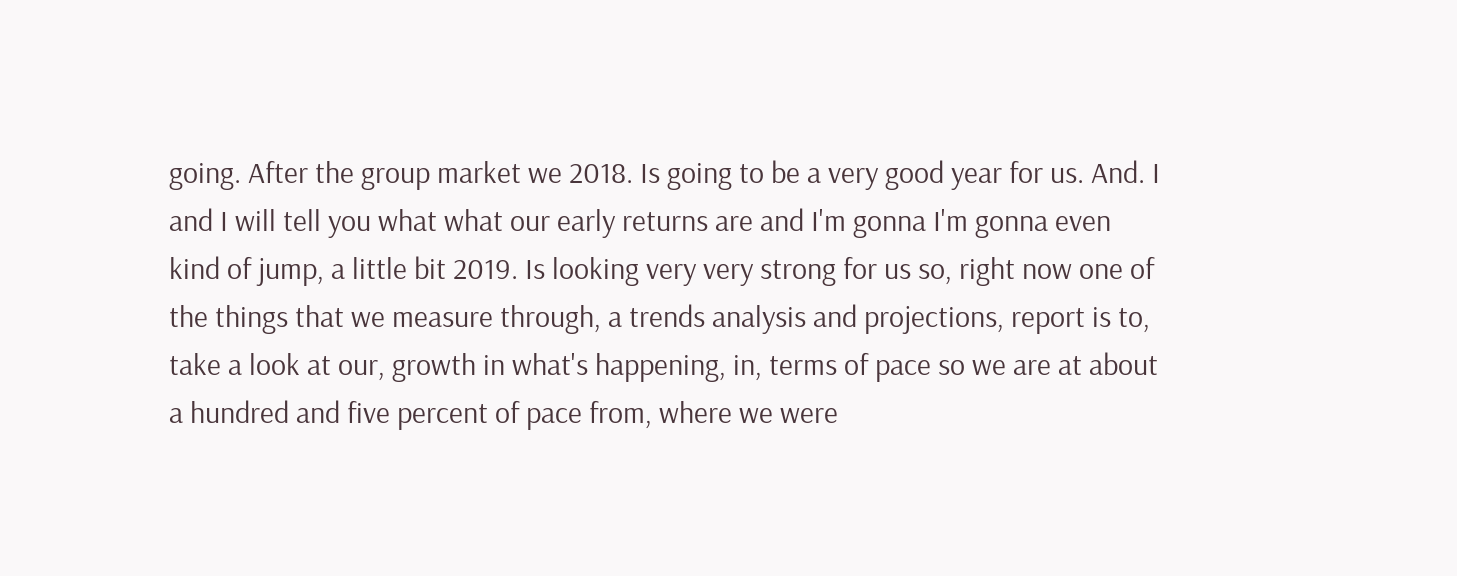going. After the group market we 2018. Is going to be a very good year for us. And. I and I will tell you what what our early returns are and I'm gonna I'm gonna even kind of jump, a little bit 2019. Is looking very very strong for us so, right now one of the things that we measure through, a trends analysis and projections, report is to, take a look at our, growth in what's happening, in, terms of pace so we are at about a hundred and five percent of pace from, where we were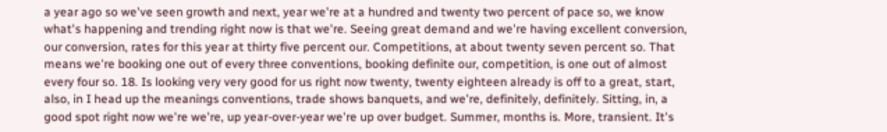a year ago so we've seen growth and next, year we're at a hundred and twenty two percent of pace so, we know what's happening and trending right now is that we're. Seeing great demand and we're having excellent conversion, our conversion, rates for this year at thirty five percent our. Competitions, at about twenty seven percent so. That means we're booking one out of every three conventions, booking definite our, competition, is one out of almost every four so. 18. Is looking very very good for us right now twenty, twenty eighteen already is off to a great, start, also, in I head up the meanings conventions, trade shows banquets, and we're, definitely, definitely. Sitting, in, a good spot right now we're we're, up year-over-year we're up over budget. Summer, months is. More, transient. It's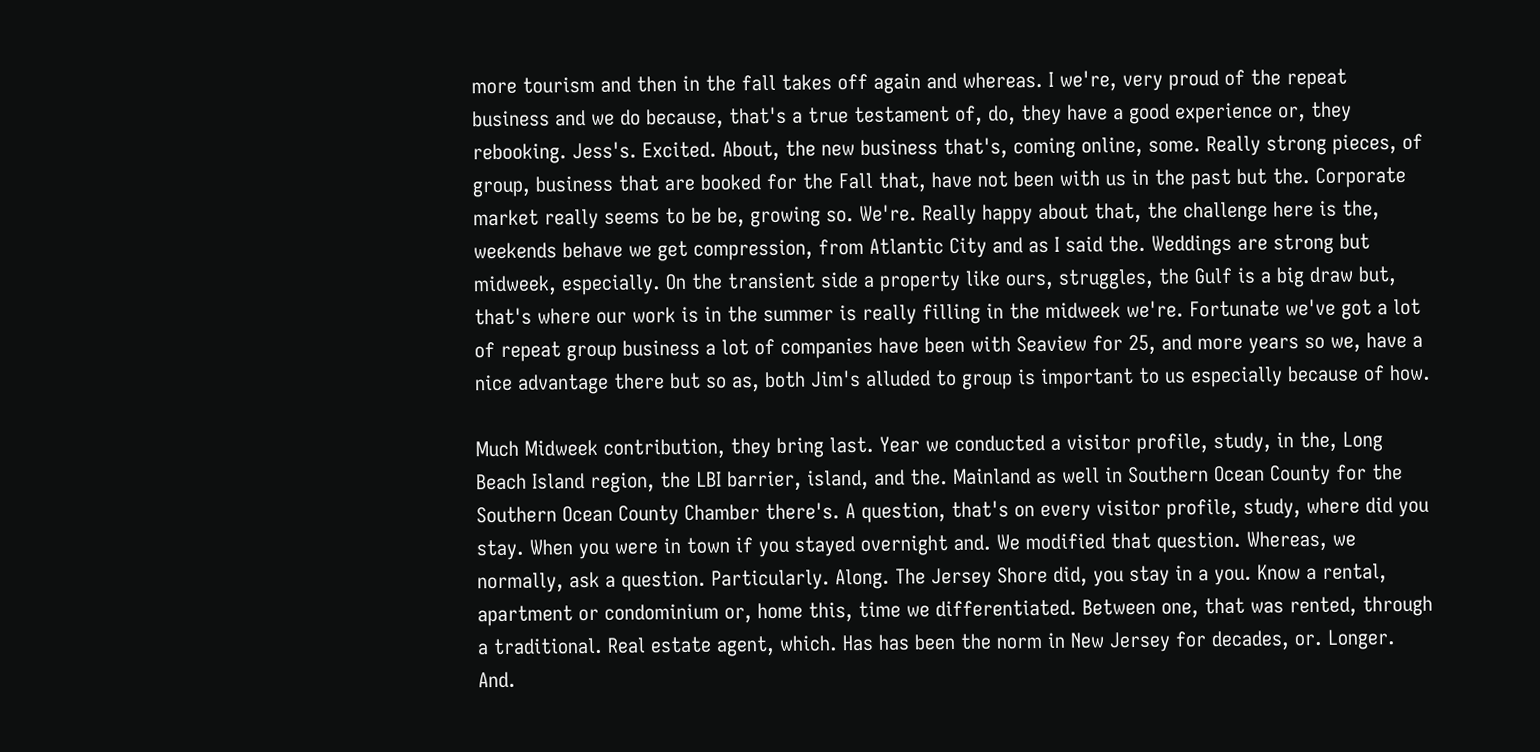more tourism and then in the fall takes off again and whereas. I we're, very proud of the repeat business and we do because, that's a true testament of, do, they have a good experience or, they rebooking. Jess's. Excited. About, the new business that's, coming online, some. Really strong pieces, of group, business that are booked for the Fall that, have not been with us in the past but the. Corporate market really seems to be be, growing so. We're. Really happy about that, the challenge here is the, weekends behave we get compression, from Atlantic City and as I said the. Weddings are strong but midweek, especially. On the transient side a property like ours, struggles, the Gulf is a big draw but, that's where our work is in the summer is really filling in the midweek we're. Fortunate we've got a lot of repeat group business a lot of companies have been with Seaview for 25, and more years so we, have a nice advantage there but so as, both Jim's alluded to group is important to us especially because of how.

Much Midweek contribution, they bring last. Year we conducted a visitor profile, study, in the, Long Beach Island region, the LBI barrier, island, and the. Mainland as well in Southern Ocean County for the Southern Ocean County Chamber there's. A question, that's on every visitor profile, study, where did you stay. When you were in town if you stayed overnight and. We modified that question. Whereas, we normally, ask a question. Particularly. Along. The Jersey Shore did, you stay in a you. Know a rental, apartment or condominium or, home this, time we differentiated. Between one, that was rented, through a traditional. Real estate agent, which. Has has been the norm in New Jersey for decades, or. Longer. And.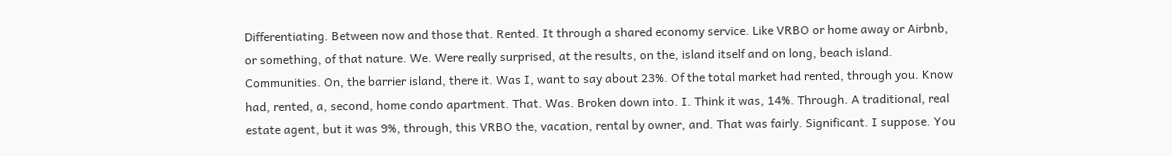Differentiating. Between now and those that. Rented. It through a shared economy service. Like VRBO or home away or Airbnb, or something, of that nature. We. Were really surprised, at the results, on the, island itself and on long, beach island. Communities. On, the barrier island, there it. Was I, want to say about 23%. Of the total market had rented, through you. Know had, rented, a, second, home condo apartment. That. Was. Broken down into. I. Think it was, 14%. Through. A traditional, real estate agent, but it was 9%, through, this VRBO the, vacation, rental by owner, and. That was fairly. Significant. I suppose. You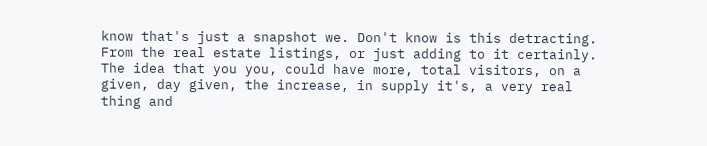know that's just a snapshot we. Don't know is this detracting. From the real estate listings, or just adding to it certainly. The idea that you you, could have more, total visitors, on a given, day given, the increase, in supply it's, a very real thing and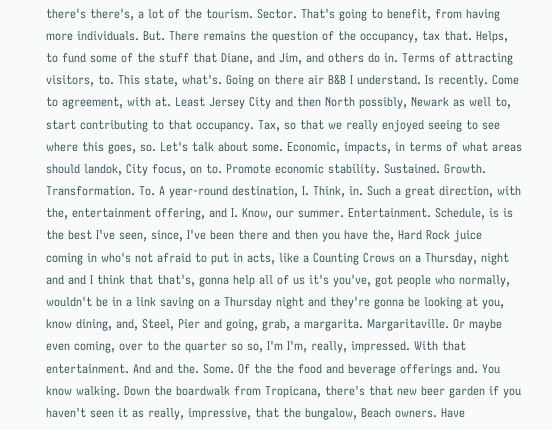there's there's, a lot of the tourism. Sector. That's going to benefit, from having more individuals. But. There remains the question of the occupancy, tax that. Helps, to fund some of the stuff that Diane, and Jim, and others do in. Terms of attracting visitors, to. This state, what's. Going on there air B&B I understand. Is recently. Come to agreement, with at. Least Jersey City and then North possibly, Newark as well to, start contributing to that occupancy. Tax, so that we really enjoyed seeing to see where this goes, so. Let's talk about some. Economic, impacts, in terms of what areas should landok, City focus, on to. Promote economic stability. Sustained. Growth. Transformation. To. A year-round destination, I. Think, in. Such a great direction, with the, entertainment offering, and I. Know, our summer. Entertainment. Schedule, is is the best I've seen, since, I've been there and then you have the, Hard Rock juice coming in who's not afraid to put in acts, like a Counting Crows on a Thursday, night and and I think that that's, gonna help all of us it's you've, got people who normally, wouldn't be in a link saving on a Thursday night and they're gonna be looking at you, know dining, and, Steel, Pier and going, grab, a margarita. Margaritaville. Or maybe even coming, over to the quarter so so, I'm I'm, really, impressed. With that entertainment. And and the. Some. Of the the food and beverage offerings and. You know walking. Down the boardwalk from Tropicana, there's that new beer garden if you haven't seen it as really, impressive, that the bungalow, Beach owners. Have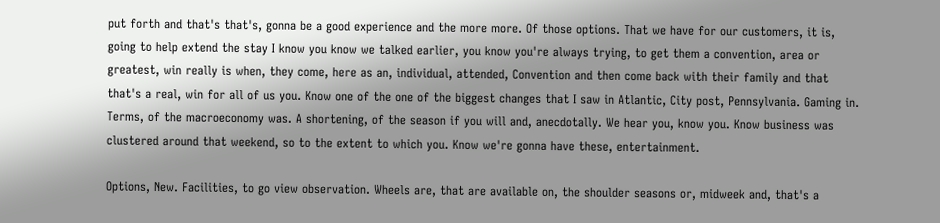put forth and that's that's, gonna be a good experience and the more more. Of those options. That we have for our customers, it is, going to help extend the stay I know you know we talked earlier, you know you're always trying, to get them a convention, area or greatest, win really is when, they come, here as an, individual, attended, Convention and then come back with their family and that that's a real, win for all of us you. Know one of the one of the biggest changes that I saw in Atlantic, City post, Pennsylvania. Gaming in. Terms, of the macroeconomy was. A shortening, of the season if you will and, anecdotally. We hear you, know you. Know business was clustered around that weekend, so to the extent to which you. Know we're gonna have these, entertainment.

Options, New. Facilities, to go view observation. Wheels are, that are available on, the shoulder seasons or, midweek and, that's a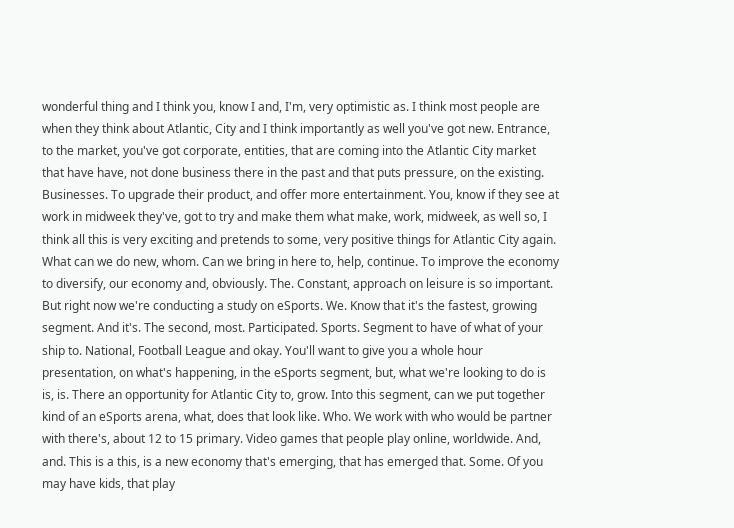wonderful thing and I think you, know I and, I'm, very optimistic as. I think most people are when they think about Atlantic, City and I think importantly as well you've got new. Entrance, to the market, you've got corporate, entities, that are coming into the Atlantic City market that have have, not done business there in the past and that puts pressure, on the existing. Businesses. To upgrade their product, and offer more entertainment. You, know if they see at work in midweek they've, got to try and make them what make, work, midweek, as well so, I think all this is very exciting and pretends to some, very positive things for Atlantic City again. What can we do new, whom. Can we bring in here to, help, continue. To improve the economy to diversify, our economy and, obviously. The. Constant, approach on leisure is so important. But right now we're conducting a study on eSports. We. Know that it's the fastest, growing segment. And it's. The second, most. Participated. Sports. Segment to have of what of your ship to. National, Football League and okay. You'll want to give you a whole hour presentation, on what's happening, in the eSports segment, but, what we're looking to do is is, is. There an opportunity for Atlantic City to, grow. Into this segment, can we put together kind of an eSports arena, what, does that look like. Who. We work with who would be partner with there's, about 12 to 15 primary. Video games that people play online, worldwide. And, and. This is a this, is a new economy that's emerging, that has emerged that. Some. Of you may have kids, that play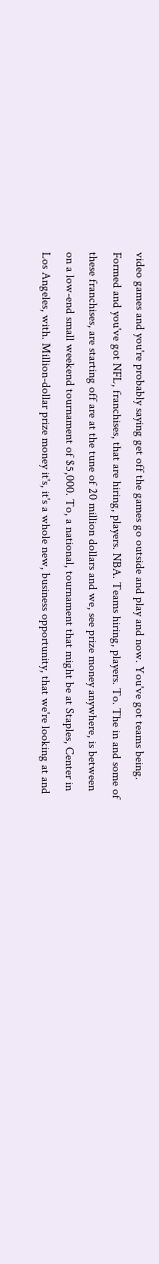video games and you're probably saying get off the games go outside and play and now. You've got teams being. Formed and you've got NFL, franchises, that are hiring, players. NBA. Teams hiring, players. To. The in and some of these franchises, are starting off are at the tune of 20 million dollars and we, see prize money anywhere, is between on a low-end small weekend tournament of $5,000. To, a national, tournament that might be at Staples, Center in Los Angeles, with. Million-dollar prize money it's, it's a whole new, business opportunity, that we're looking at and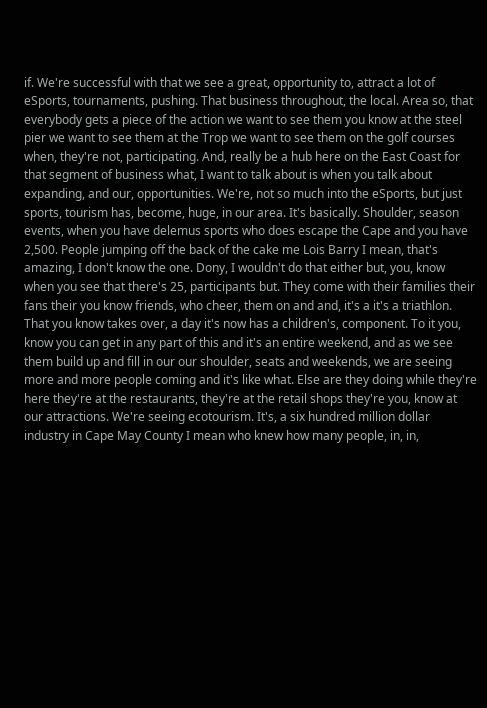if. We're successful with that we see a great, opportunity to, attract a lot of eSports, tournaments, pushing. That business throughout, the local. Area so, that everybody gets a piece of the action we want to see them you know at the steel pier we want to see them at the Trop we want to see them on the golf courses when, they're not, participating. And, really be a hub here on the East Coast for that segment of business what, I want to talk about is when you talk about expanding, and our, opportunities. We're, not so much into the eSports, but just sports, tourism has, become, huge, in our area. It's basically. Shoulder, season events, when you have delemus sports who does escape the Cape and you have 2,500. People jumping off the back of the cake me Lois Barry I mean, that's amazing, I don't know the one. Dony, I wouldn't do that either but, you, know when you see that there's 25, participants but. They come with their families their fans their you know friends, who cheer, them on and and, it's a it's a triathlon. That you know takes over, a day it's now has a children's, component. To it you, know you can get in any part of this and it's an entire weekend, and as we see them build up and fill in our our shoulder, seats and weekends, we are seeing more and more people coming and it's like what. Else are they doing while they're here they're at the restaurants, they're at the retail shops they're you, know at our attractions. We're seeing ecotourism. It's, a six hundred million dollar industry in Cape May County I mean who knew how many people, in, in,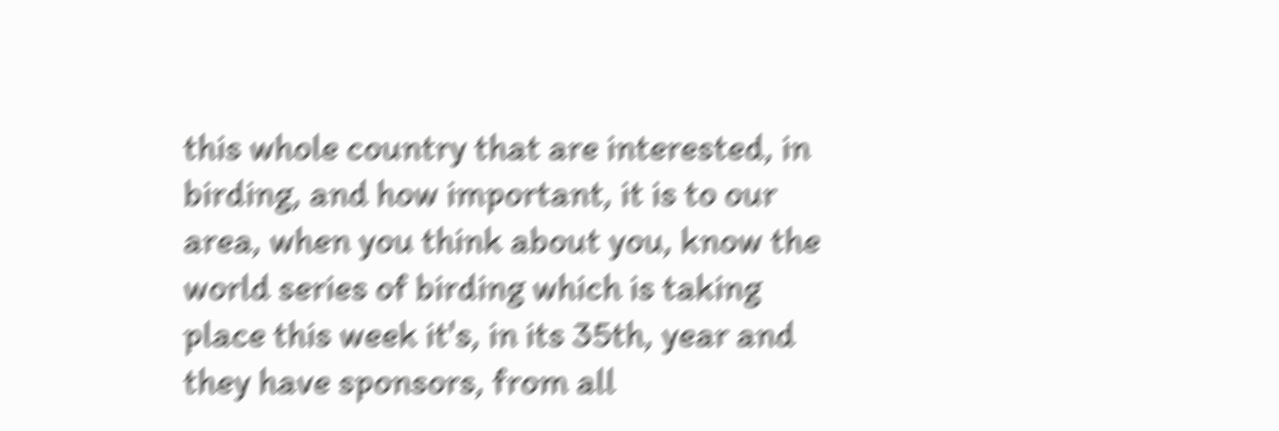this whole country that are interested, in birding, and how important, it is to our area, when you think about you, know the world series of birding which is taking place this week it's, in its 35th, year and they have sponsors, from all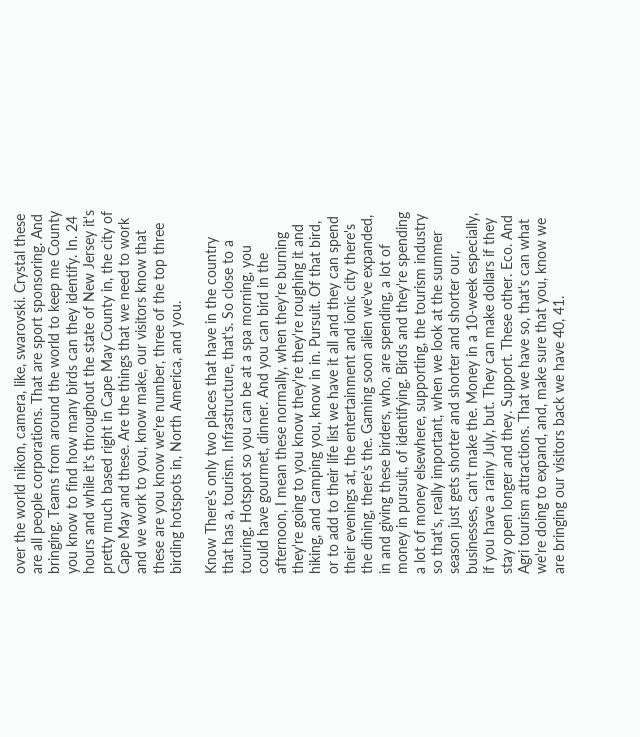over the world nikon, camera, like, swarovski. Crystal these are all people corporations. That are sport sponsoring. And bringing. Teams from around the world to keep me County you know to find how many birds can they identify. In. 24 hours and while it's throughout the state of New Jersey it's pretty much based right in Cape May County in, the city of Cape May and these. Are the things that we need to work and we work to you, know make, our visitors know that these are you know we're number, three of the top three birding hotspots in, North America, and you.

Know There's only two places that have in the country that has a, tourism. Infrastructure, that's. So close to a touring. Hotspot so you can be at a spa morning, you could have gourmet, dinner. And you can bird in the afternoon, I mean these normally, when they're burning they're going to you know they're they're roughing it and hiking, and camping you, know in in. Pursuit. Of that bird, or to add to their life list we have it all and they can spend their evenings at, the entertainment and ionic city there's the dining, there's the. Gaming soon alien we've expanded, in and giving these birders, who, are spending, a lot of money in pursuit, of identifying. Birds and they're spending a lot of money elsewhere, supporting, the tourism industry so that's, really important, when we look at the summer season just gets shorter and shorter and shorter our, businesses, can't make the. Money in a 10-week especially, if you have a rainy July, but. They can make dollars if they stay open longer and they. Support. These other. Eco. And Agri tourism attractions. That we have so, that's can what we're doing to expand, and, make sure that you, know we are bringing our visitors back we have 40, 41.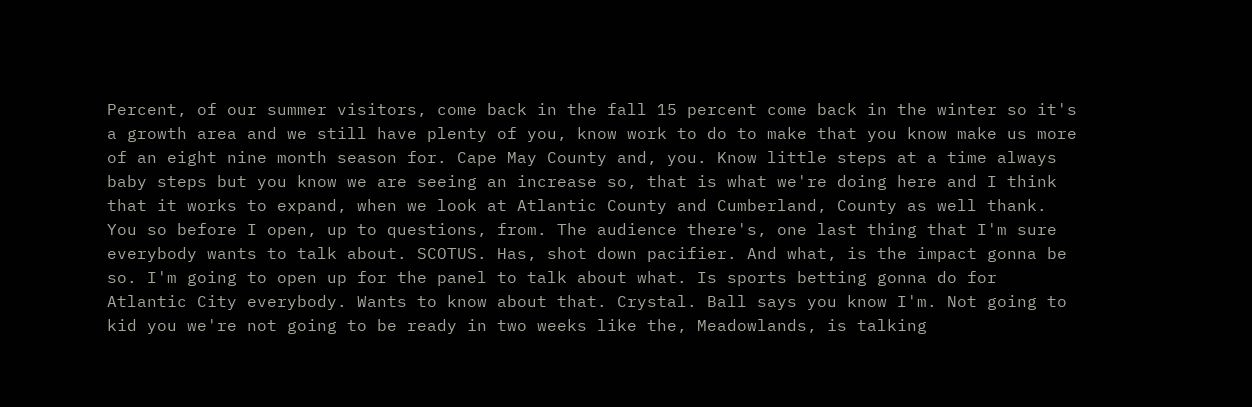Percent, of our summer visitors, come back in the fall 15 percent come back in the winter so it's a growth area and we still have plenty of you, know work to do to make that you know make us more of an eight nine month season for. Cape May County and, you. Know little steps at a time always baby steps but you know we are seeing an increase so, that is what we're doing here and I think that it works to expand, when we look at Atlantic County and Cumberland, County as well thank. You so before I open, up to questions, from. The audience there's, one last thing that I'm sure everybody wants to talk about. SCOTUS. Has, shot down pacifier. And what, is the impact gonna be so. I'm going to open up for the panel to talk about what. Is sports betting gonna do for Atlantic City everybody. Wants to know about that. Crystal. Ball says you know I'm. Not going to kid you we're not going to be ready in two weeks like the, Meadowlands, is talking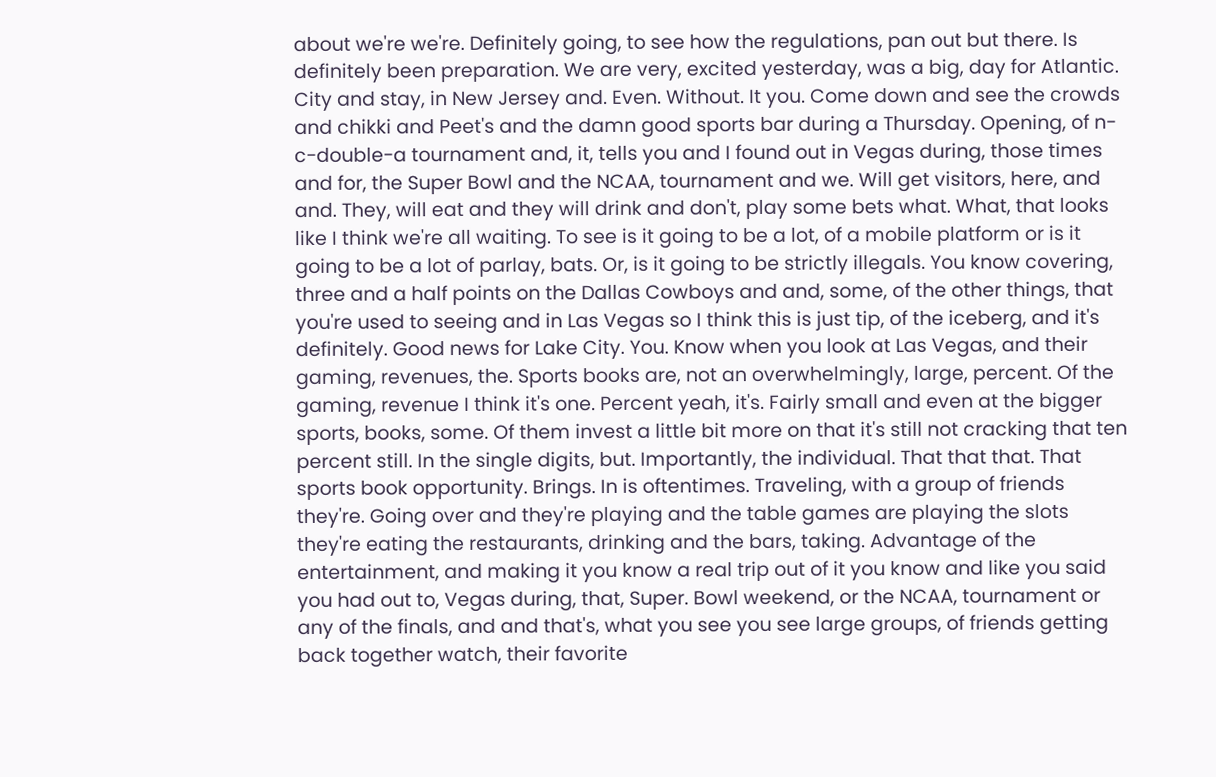about we're we're. Definitely going, to see how the regulations, pan out but there. Is definitely been preparation. We are very, excited yesterday, was a big, day for Atlantic. City and stay, in New Jersey and. Even. Without. It you. Come down and see the crowds and chikki and Peet's and the damn good sports bar during a Thursday. Opening, of n-c-double-a tournament and, it, tells you and I found out in Vegas during, those times and for, the Super Bowl and the NCAA, tournament and we. Will get visitors, here, and and. They, will eat and they will drink and don't, play some bets what. What, that looks like I think we're all waiting. To see is it going to be a lot, of a mobile platform or is it going to be a lot of parlay, bats. Or, is it going to be strictly illegals. You know covering, three and a half points on the Dallas Cowboys and and, some, of the other things, that you're used to seeing and in Las Vegas so I think this is just tip, of the iceberg, and it's definitely. Good news for Lake City. You. Know when you look at Las Vegas, and their gaming, revenues, the. Sports books are, not an overwhelmingly, large, percent. Of the gaming, revenue I think it's one. Percent yeah, it's. Fairly small and even at the bigger sports, books, some. Of them invest a little bit more on that it's still not cracking that ten percent still. In the single digits, but. Importantly, the individual. That that that. That sports book opportunity. Brings. In is oftentimes. Traveling, with a group of friends they're. Going over and they're playing and the table games are playing the slots they're eating the restaurants, drinking and the bars, taking. Advantage of the entertainment, and making it you know a real trip out of it you know and like you said you had out to, Vegas during, that, Super. Bowl weekend, or the NCAA, tournament or any of the finals, and and that's, what you see you see large groups, of friends getting back together watch, their favorite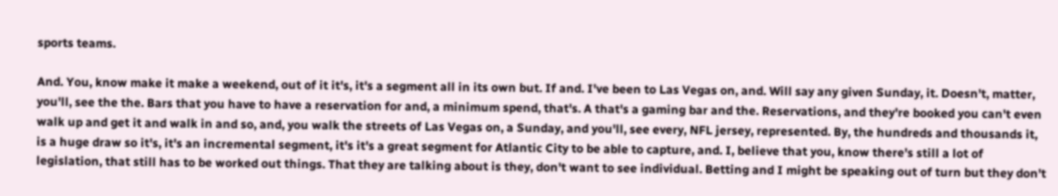sports teams.

And. You, know make it make a weekend, out of it it's, it's a segment all in its own but. If and. I've been to Las Vegas on, and. Will say any given Sunday, it. Doesn't, matter, you'll, see the the. Bars that you have to have a reservation for and, a minimum spend, that's. A that's a gaming bar and the. Reservations, and they're booked you can't even walk up and get it and walk in and so, and, you walk the streets of Las Vegas on, a Sunday, and you'll, see every, NFL jersey, represented. By, the hundreds and thousands it, is a huge draw so it's, it's an incremental segment, it's it's a great segment for Atlantic City to be able to capture, and. I, believe that you, know there's still a lot of legislation, that still has to be worked out things. That they are talking about is they, don't want to see individual. Betting and I might be speaking out of turn but they don't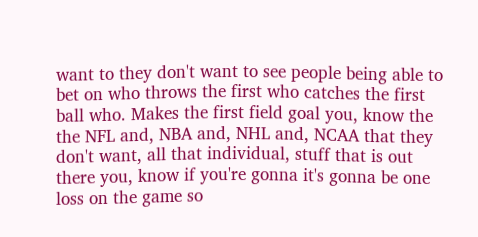want to they don't want to see people being able to bet on who throws the first who catches the first ball who. Makes the first field goal you, know the the NFL and, NBA and, NHL and, NCAA that they don't want, all that individual, stuff that is out there you, know if you're gonna it's gonna be one loss on the game so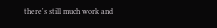there's still much work and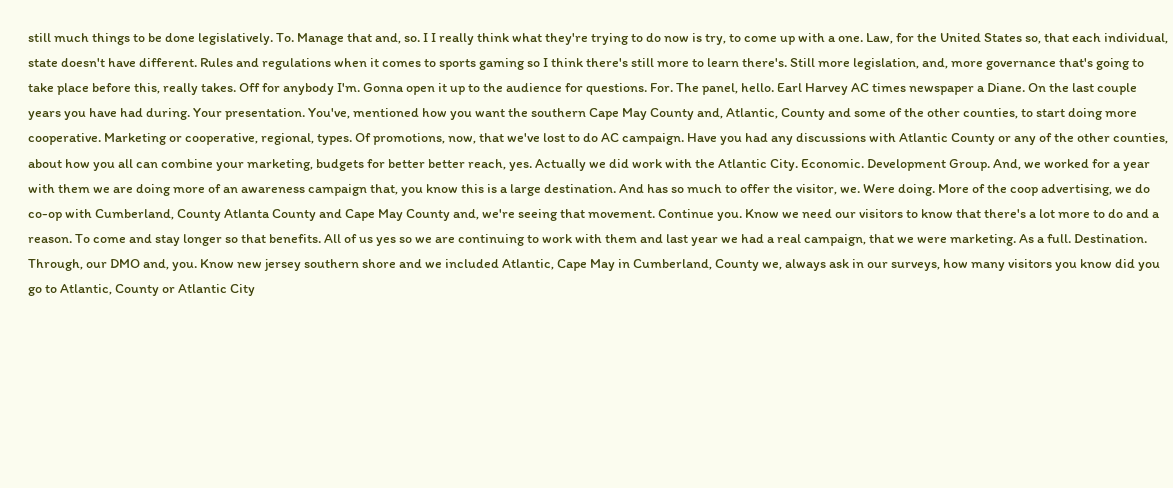still much things to be done legislatively. To. Manage that and, so. I I really think what they're trying to do now is try, to come up with a one. Law, for the United States so, that each individual, state doesn't have different. Rules and regulations when it comes to sports gaming so I think there's still more to learn there's. Still more legislation, and, more governance that's going to take place before this, really takes. Off for anybody I'm. Gonna open it up to the audience for questions. For. The panel, hello. Earl Harvey AC times newspaper a Diane. On the last couple years you have had during. Your presentation. You've, mentioned how you want the southern Cape May County and, Atlantic, County and some of the other counties, to start doing more cooperative. Marketing or cooperative, regional, types. Of promotions, now, that we've lost to do AC campaign. Have you had any discussions with Atlantic County or any of the other counties, about how you all can combine your marketing, budgets for better better reach, yes. Actually we did work with the Atlantic City. Economic. Development Group. And, we worked for a year with them we are doing more of an awareness campaign that, you know this is a large destination. And has so much to offer the visitor, we. Were doing. More of the coop advertising, we do co-op with Cumberland, County Atlanta County and Cape May County and, we're seeing that movement. Continue you. Know we need our visitors to know that there's a lot more to do and a reason. To come and stay longer so that benefits. All of us yes so we are continuing to work with them and last year we had a real campaign, that we were marketing. As a full. Destination. Through, our DMO and, you. Know new jersey southern shore and we included Atlantic, Cape May in Cumberland, County we, always ask in our surveys, how many visitors you know did you go to Atlantic, County or Atlantic City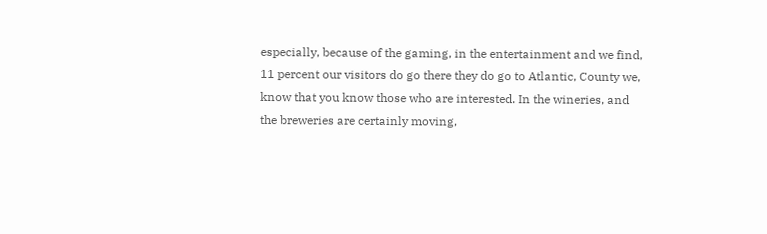especially, because of the gaming, in the entertainment and we find, 11 percent our visitors do go there they do go to Atlantic, County we, know that you know those who are interested. In the wineries, and the breweries are certainly moving,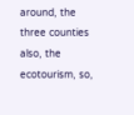around, the three counties also, the ecotourism, so,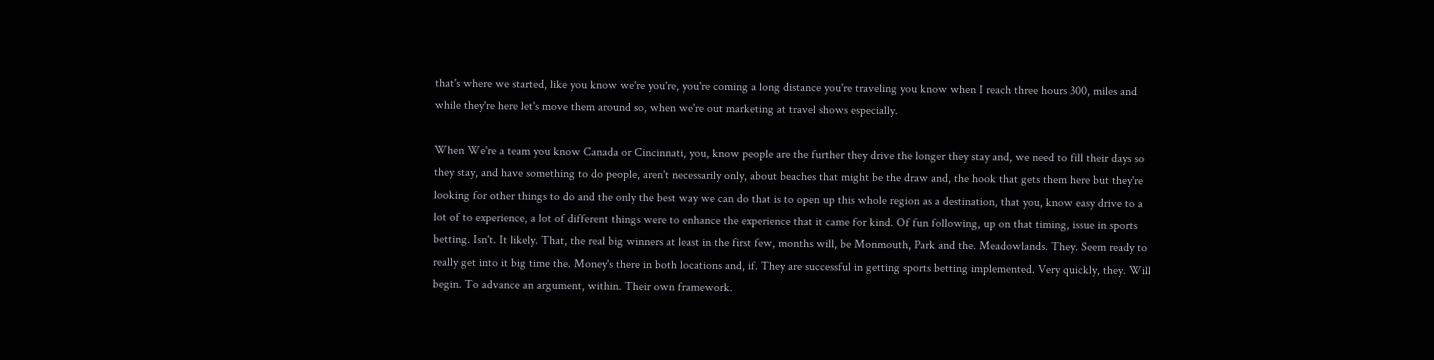that's where we started, like you know we're you're, you're coming a long distance you're traveling you know when I reach three hours 300, miles and while they're here let's move them around so, when we're out marketing at travel shows especially.

When We're a team you know Canada or Cincinnati, you, know people are the further they drive the longer they stay and, we need to fill their days so they stay, and have something to do people, aren't necessarily only, about beaches that might be the draw and, the hook that gets them here but they're looking for other things to do and the only the best way we can do that is to open up this whole region as a destination, that you, know easy drive to a lot of to experience, a lot of different things were to enhance the experience that it came for kind. Of fun following, up on that timing, issue in sports betting. Isn't. It likely. That, the real big winners at least in the first few, months will, be Monmouth, Park and the. Meadowlands. They. Seem ready to really get into it big time the. Money's there in both locations and, if. They are successful in getting sports betting implemented. Very quickly, they. Will begin. To advance an argument, within. Their own framework.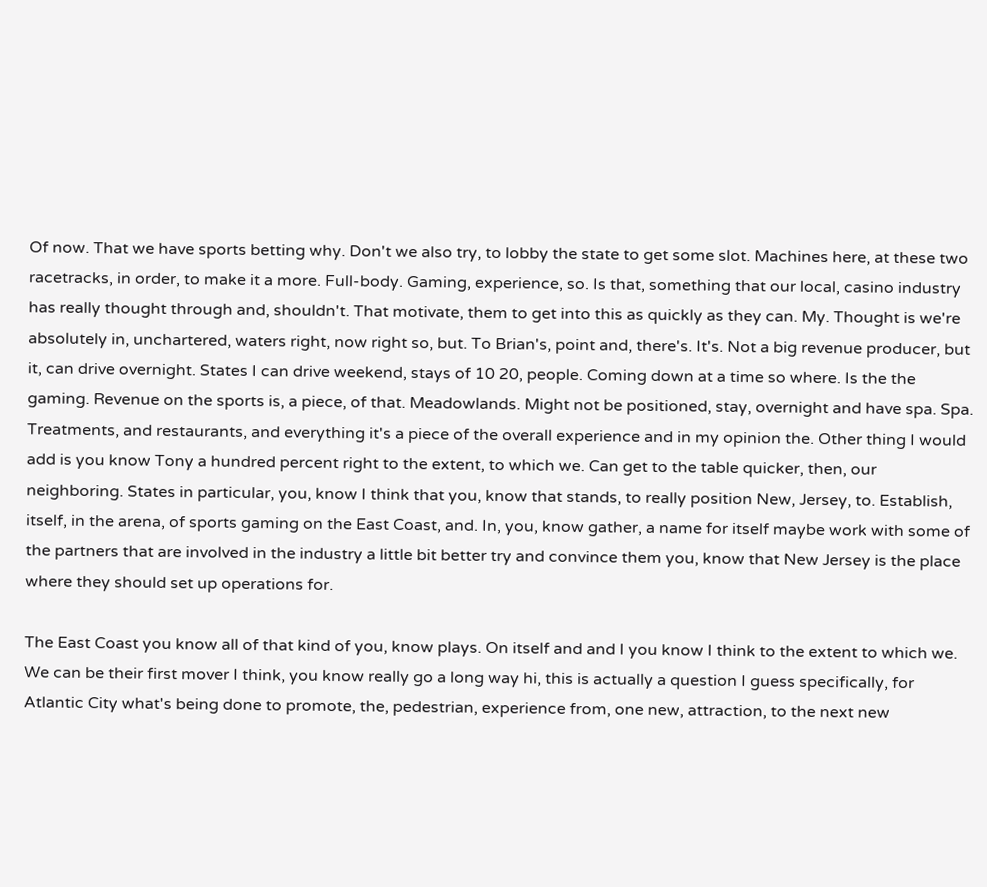Of now. That we have sports betting why. Don't we also try, to lobby the state to get some slot. Machines here, at these two racetracks, in order, to make it a more. Full-body. Gaming, experience, so. Is that, something that our local, casino industry has really thought through and, shouldn't. That motivate, them to get into this as quickly as they can. My. Thought is we're absolutely in, unchartered, waters right, now right so, but. To Brian's, point and, there's. It's. Not a big revenue producer, but it, can drive overnight. States I can drive weekend, stays of 10 20, people. Coming down at a time so where. Is the the gaming. Revenue on the sports is, a piece, of that. Meadowlands. Might not be positioned, stay, overnight and have spa. Spa. Treatments, and restaurants, and everything it's a piece of the overall experience and in my opinion the. Other thing I would add is you know Tony a hundred percent right to the extent, to which we. Can get to the table quicker, then, our neighboring. States in particular, you, know I think that you, know that stands, to really position New, Jersey, to. Establish, itself, in the arena, of sports gaming on the East Coast, and. In, you, know gather, a name for itself maybe work with some of the partners that are involved in the industry a little bit better try and convince them you, know that New Jersey is the place where they should set up operations for.

The East Coast you know all of that kind of you, know plays. On itself and and I you know I think to the extent to which we. We can be their first mover I think, you know really go a long way hi, this is actually a question I guess specifically, for Atlantic City what's being done to promote, the, pedestrian, experience from, one new, attraction, to the next new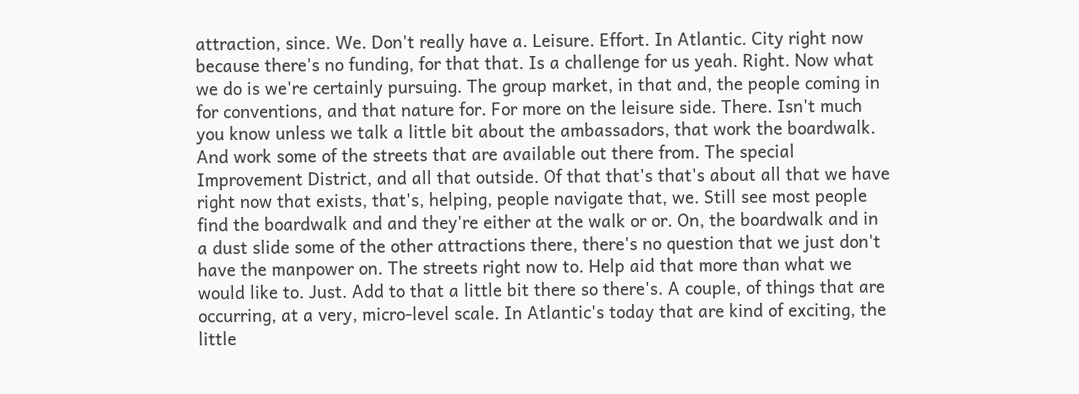attraction, since. We. Don't really have a. Leisure. Effort. In Atlantic. City right now because there's no funding, for that that. Is a challenge for us yeah. Right. Now what we do is we're certainly pursuing. The group market, in that and, the people coming in for conventions, and that nature for. For more on the leisure side. There. Isn't much you know unless we talk a little bit about the ambassadors, that work the boardwalk. And work some of the streets that are available out there from. The special Improvement District, and all that outside. Of that that's that's about all that we have right now that exists, that's, helping, people navigate that, we. Still see most people find the boardwalk and and they're either at the walk or or. On, the boardwalk and in a dust slide some of the other attractions there, there's no question that we just don't have the manpower on. The streets right now to. Help aid that more than what we would like to. Just. Add to that a little bit there so there's. A couple, of things that are occurring, at a very, micro-level scale. In Atlantic's today that are kind of exciting, the little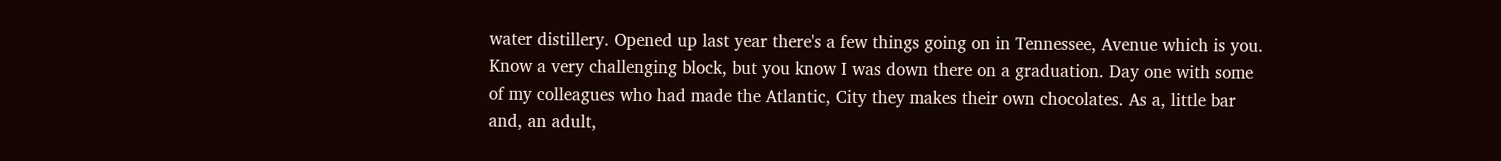water distillery. Opened up last year there's a few things going on in Tennessee, Avenue which is you. Know a very challenging block, but you know I was down there on a graduation. Day one with some of my colleagues who had made the Atlantic, City they makes their own chocolates. As a, little bar and, an adult,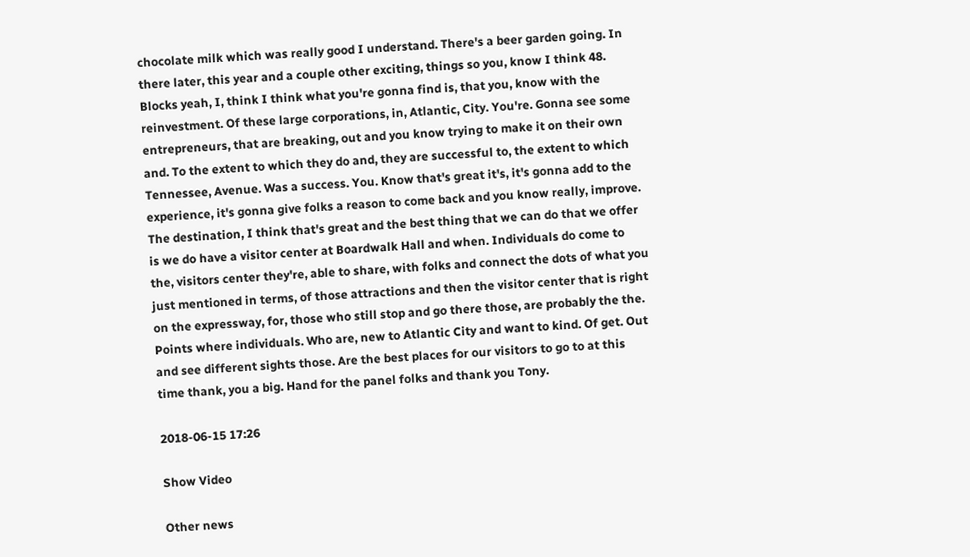chocolate milk which was really good I understand. There's a beer garden going. In there later, this year and a couple other exciting, things so you, know I think 48. Blocks yeah, I, think I think what you're gonna find is, that you, know with the reinvestment. Of these large corporations, in, Atlantic, City. You're. Gonna see some entrepreneurs, that are breaking, out and you know trying to make it on their own and. To the extent to which they do and, they are successful to, the extent to which Tennessee, Avenue. Was a success. You. Know that's great it's, it's gonna add to the experience, it's gonna give folks a reason to come back and you know really, improve. The destination, I think that's great and the best thing that we can do that we offer is we do have a visitor center at Boardwalk Hall and when. Individuals do come to the, visitors center they're, able to share, with folks and connect the dots of what you just mentioned in terms, of those attractions and then the visitor center that is right on the expressway, for, those who still stop and go there those, are probably the the. Points where individuals. Who are, new to Atlantic City and want to kind. Of get. Out and see different sights those. Are the best places for our visitors to go to at this time thank, you a big. Hand for the panel folks and thank you Tony.

2018-06-15 17:26

Show Video

Other news